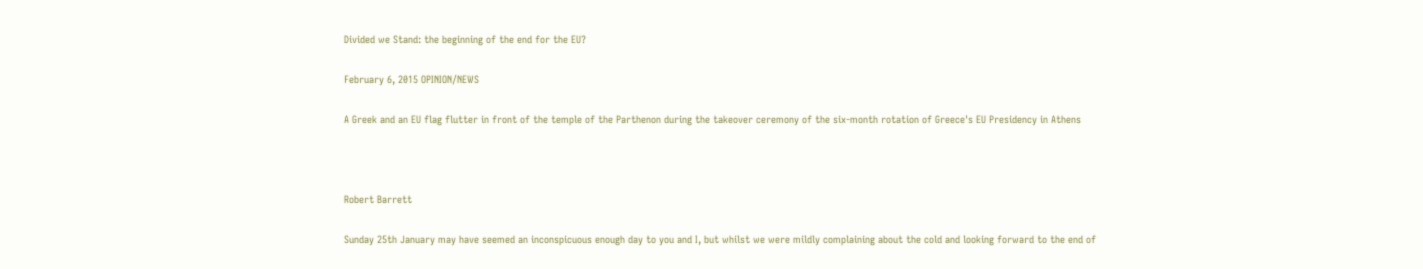Divided we Stand: the beginning of the end for the EU?

February 6, 2015 OPINION/NEWS

A Greek and an EU flag flutter in front of the temple of the Parthenon during the takeover ceremony of the six-month rotation of Greece's EU Presidency in Athens



Robert Barrett

Sunday 25th January may have seemed an inconspicuous enough day to you and I, but whilst we were mildly complaining about the cold and looking forward to the end of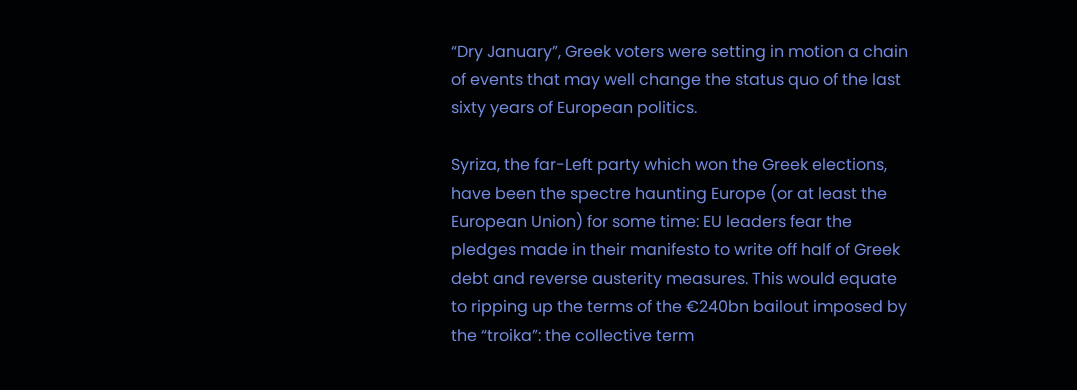“Dry January”, Greek voters were setting in motion a chain of events that may well change the status quo of the last sixty years of European politics.

Syriza, the far-Left party which won the Greek elections, have been the spectre haunting Europe (or at least the European Union) for some time: EU leaders fear the pledges made in their manifesto to write off half of Greek debt and reverse austerity measures. This would equate to ripping up the terms of the €240bn bailout imposed by the “troika”: the collective term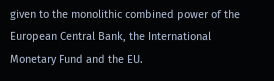given to the monolithic combined power of the European Central Bank, the International Monetary Fund and the EU.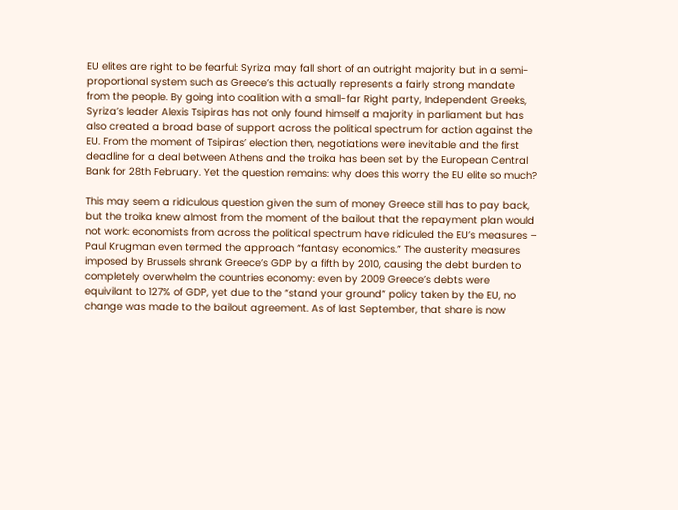EU elites are right to be fearful: Syriza may fall short of an outright majority but in a semi-proportional system such as Greece’s this actually represents a fairly strong mandate from the people. By going into coalition with a small-far Right party, Independent Greeks, Syriza’s leader Alexis Tsipiras has not only found himself a majority in parliament but has also created a broad base of support across the political spectrum for action against the EU. From the moment of Tsipiras’ election then, negotiations were inevitable and the first deadline for a deal between Athens and the troika has been set by the European Central Bank for 28th February. Yet the question remains: why does this worry the EU elite so much?

This may seem a ridiculous question given the sum of money Greece still has to pay back, but the troika knew almost from the moment of the bailout that the repayment plan would not work: economists from across the political spectrum have ridiculed the EU’s measures – Paul Krugman even termed the approach “fantasy economics.” The austerity measures imposed by Brussels shrank Greece’s GDP by a fifth by 2010, causing the debt burden to completely overwhelm the countries economy: even by 2009 Greece’s debts were equivilant to 127% of GDP, yet due to the “stand your ground” policy taken by the EU, no change was made to the bailout agreement. As of last September, that share is now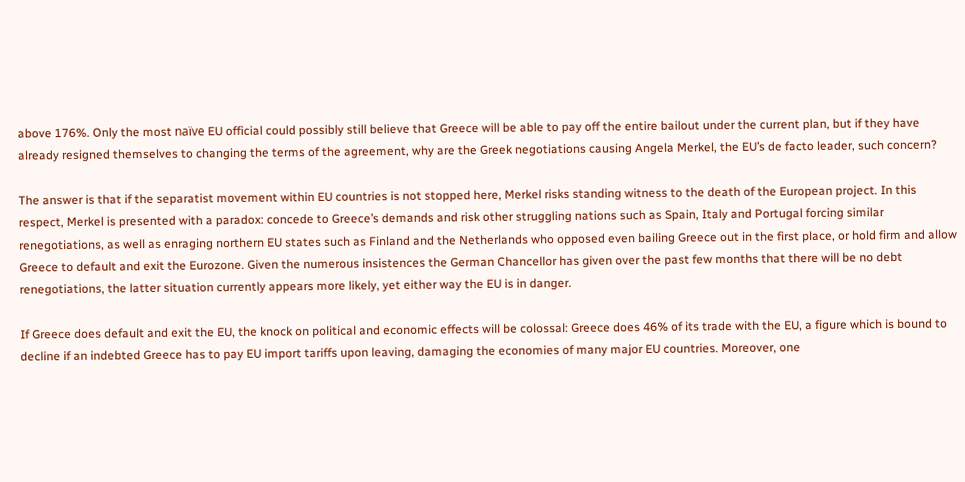above 176%. Only the most naïve EU official could possibly still believe that Greece will be able to pay off the entire bailout under the current plan, but if they have already resigned themselves to changing the terms of the agreement, why are the Greek negotiations causing Angela Merkel, the EU’s de facto leader, such concern?

The answer is that if the separatist movement within EU countries is not stopped here, Merkel risks standing witness to the death of the European project. In this respect, Merkel is presented with a paradox: concede to Greece’s demands and risk other struggling nations such as Spain, Italy and Portugal forcing similar renegotiations, as well as enraging northern EU states such as Finland and the Netherlands who opposed even bailing Greece out in the first place, or hold firm and allow Greece to default and exit the Eurozone. Given the numerous insistences the German Chancellor has given over the past few months that there will be no debt renegotiations, the latter situation currently appears more likely, yet either way the EU is in danger.

If Greece does default and exit the EU, the knock on political and economic effects will be colossal: Greece does 46% of its trade with the EU, a figure which is bound to decline if an indebted Greece has to pay EU import tariffs upon leaving, damaging the economies of many major EU countries. Moreover, one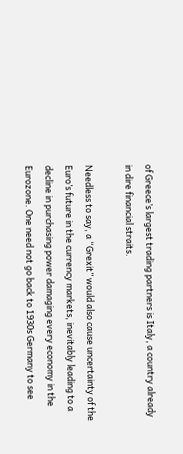of Greece’s largest trading partners is Italy, a country already in dire financial straits.

Needless to say, a “Grexit” would also cause uncertainty of the Euro’s future in the currency markets, inevitably leading to a decline in purchasing power damaging every economy in the Eurozone. One need not go back to 1930s Germany to see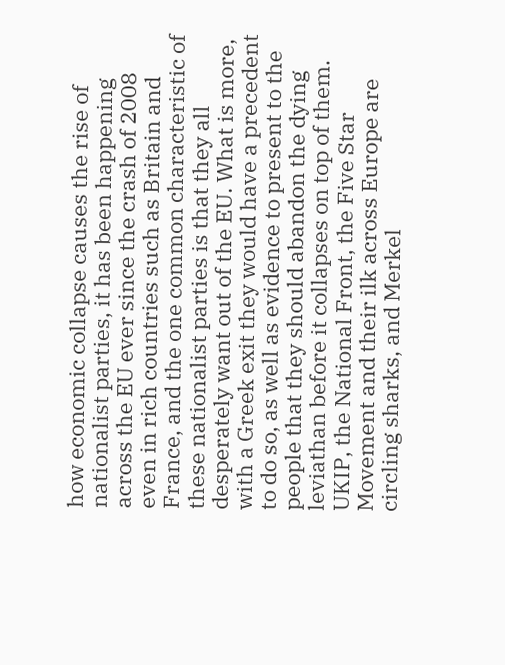how economic collapse causes the rise of nationalist parties, it has been happening across the EU ever since the crash of 2008 even in rich countries such as Britain and France, and the one common characteristic of these nationalist parties is that they all desperately want out of the EU. What is more, with a Greek exit they would have a precedent to do so, as well as evidence to present to the people that they should abandon the dying leviathan before it collapses on top of them. UKIP, the National Front, the Five Star Movement and their ilk across Europe are circling sharks, and Merkel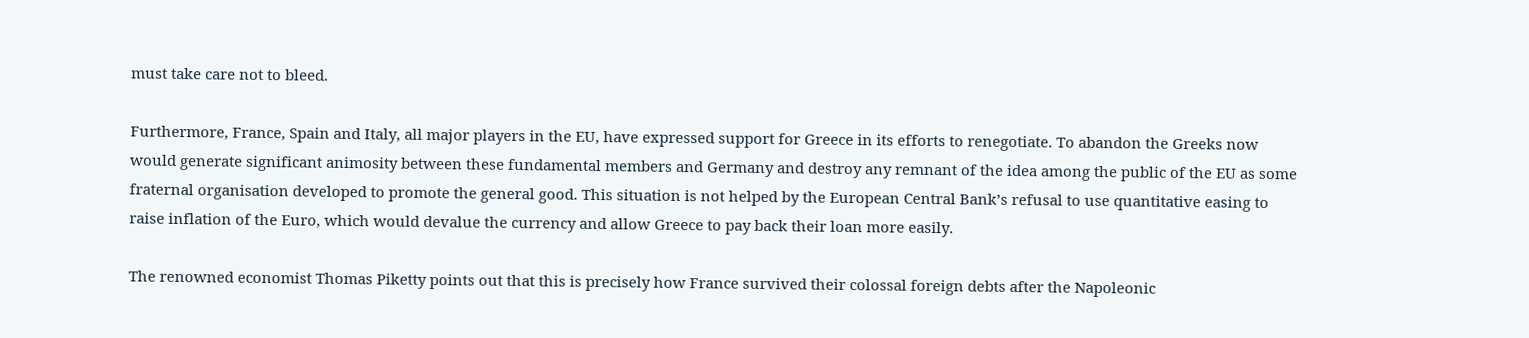must take care not to bleed.

Furthermore, France, Spain and Italy, all major players in the EU, have expressed support for Greece in its efforts to renegotiate. To abandon the Greeks now would generate significant animosity between these fundamental members and Germany and destroy any remnant of the idea among the public of the EU as some fraternal organisation developed to promote the general good. This situation is not helped by the European Central Bank’s refusal to use quantitative easing to raise inflation of the Euro, which would devalue the currency and allow Greece to pay back their loan more easily.

The renowned economist Thomas Piketty points out that this is precisely how France survived their colossal foreign debts after the Napoleonic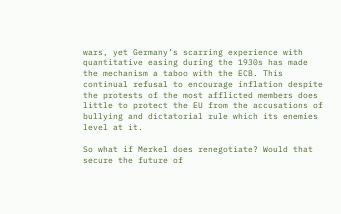wars, yet Germany’s scarring experience with quantitative easing during the 1930s has made the mechanism a taboo with the ECB. This continual refusal to encourage inflation despite the protests of the most afflicted members does little to protect the EU from the accusations of bullying and dictatorial rule which its enemies level at it.

So what if Merkel does renegotiate? Would that secure the future of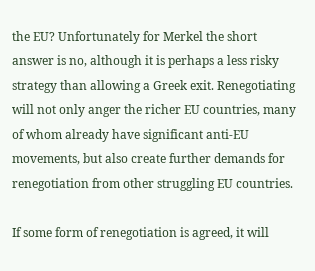the EU? Unfortunately for Merkel the short answer is no, although it is perhaps a less risky strategy than allowing a Greek exit. Renegotiating will not only anger the richer EU countries, many of whom already have significant anti-EU movements, but also create further demands for renegotiation from other struggling EU countries.

If some form of renegotiation is agreed, it will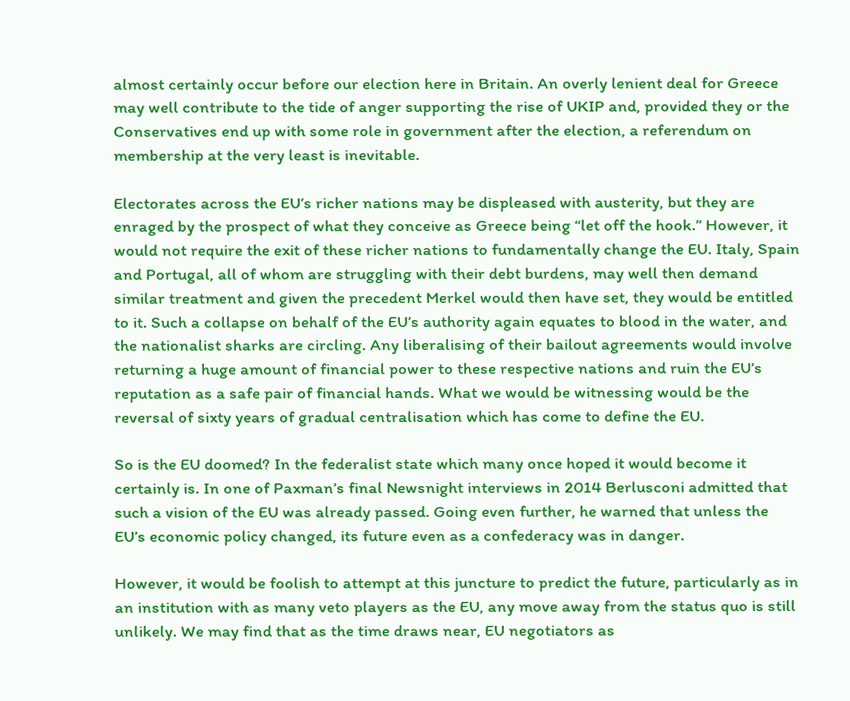almost certainly occur before our election here in Britain. An overly lenient deal for Greece may well contribute to the tide of anger supporting the rise of UKIP and, provided they or the Conservatives end up with some role in government after the election, a referendum on membership at the very least is inevitable.

Electorates across the EU’s richer nations may be displeased with austerity, but they are enraged by the prospect of what they conceive as Greece being “let off the hook.” However, it would not require the exit of these richer nations to fundamentally change the EU. Italy, Spain and Portugal, all of whom are struggling with their debt burdens, may well then demand similar treatment and given the precedent Merkel would then have set, they would be entitled to it. Such a collapse on behalf of the EU’s authority again equates to blood in the water, and the nationalist sharks are circling. Any liberalising of their bailout agreements would involve returning a huge amount of financial power to these respective nations and ruin the EU’s reputation as a safe pair of financial hands. What we would be witnessing would be the reversal of sixty years of gradual centralisation which has come to define the EU.

So is the EU doomed? In the federalist state which many once hoped it would become it certainly is. In one of Paxman’s final Newsnight interviews in 2014 Berlusconi admitted that such a vision of the EU was already passed. Going even further, he warned that unless the EU’s economic policy changed, its future even as a confederacy was in danger.

However, it would be foolish to attempt at this juncture to predict the future, particularly as in an institution with as many veto players as the EU, any move away from the status quo is still unlikely. We may find that as the time draws near, EU negotiators as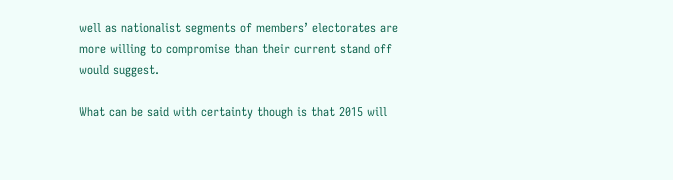well as nationalist segments of members’ electorates are more willing to compromise than their current stand off would suggest.

What can be said with certainty though is that 2015 will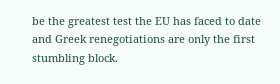be the greatest test the EU has faced to date and Greek renegotiations are only the first stumbling block.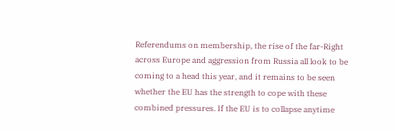Referendums on membership, the rise of the far-Right across Europe and aggression from Russia all look to be coming to a head this year, and it remains to be seen whether the EU has the strength to cope with these combined pressures. If the EU is to collapse anytime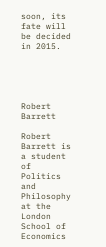soon, its fate will be decided in 2015.





Robert Barrett

Robert Barrett is a student of Politics and Philosophy at the London School of Economics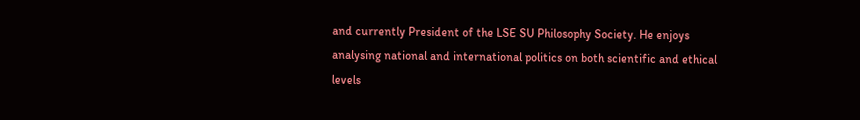and currently President of the LSE SU Philosophy Society. He enjoys analysing national and international politics on both scientific and ethical levels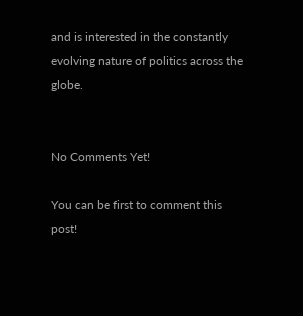and is interested in the constantly evolving nature of politics across the globe.


No Comments Yet!

You can be first to comment this post!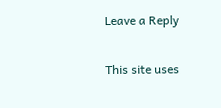Leave a Reply

This site uses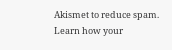Akismet to reduce spam. Learn how your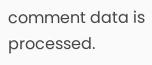comment data is processed.